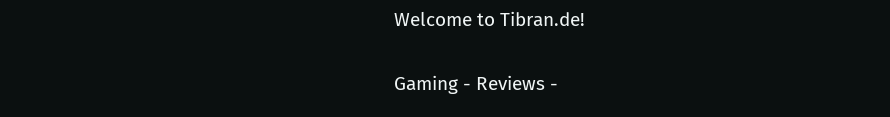Welcome to Tibran.de!

Gaming - Reviews -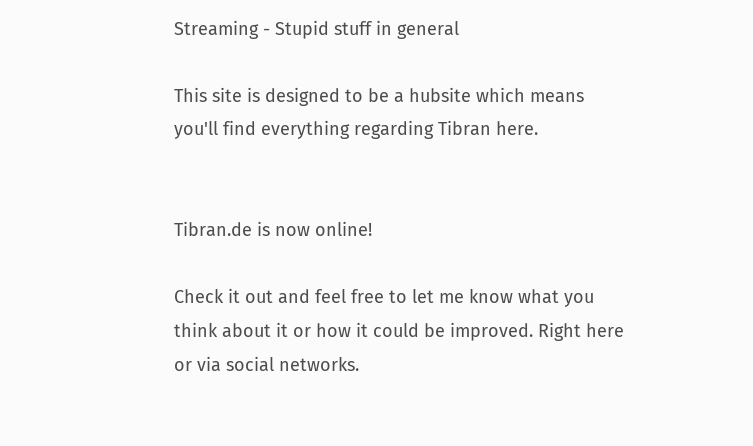Streaming - Stupid stuff in general

This site is designed to be a hubsite which means you'll find everything regarding Tibran here.


Tibran.de is now online!

Check it out and feel free to let me know what you think about it or how it could be improved. Right here or via social networks.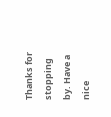Thanks for stopping by. Have a nice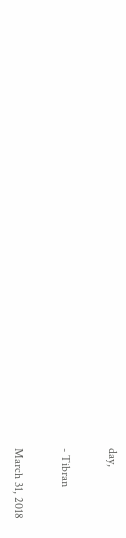day,

- Tibran

March 31, 2018